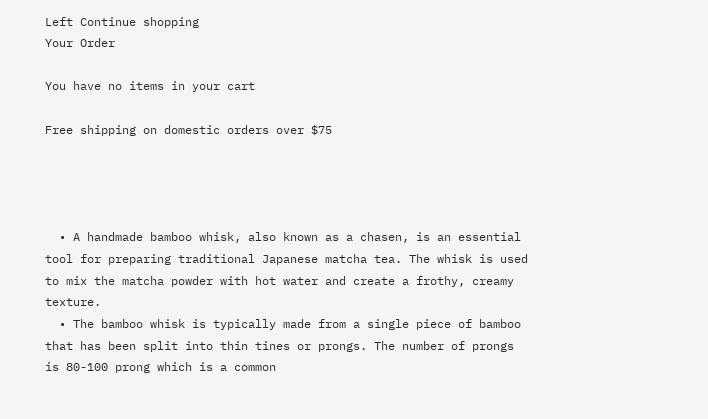Left Continue shopping
Your Order

You have no items in your cart

Free shipping on domestic orders over $75




  • A handmade bamboo whisk, also known as a chasen, is an essential tool for preparing traditional Japanese matcha tea. The whisk is used to mix the matcha powder with hot water and create a frothy, creamy texture.
  • The bamboo whisk is typically made from a single piece of bamboo that has been split into thin tines or prongs. The number of prongs is 80-100 prong which is a common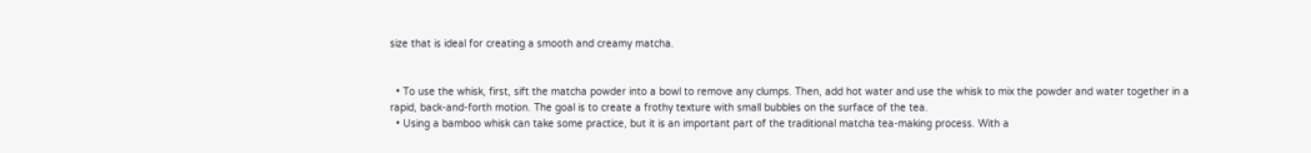size that is ideal for creating a smooth and creamy matcha.


  • To use the whisk, first, sift the matcha powder into a bowl to remove any clumps. Then, add hot water and use the whisk to mix the powder and water together in a rapid, back-and-forth motion. The goal is to create a frothy texture with small bubbles on the surface of the tea.
  • Using a bamboo whisk can take some practice, but it is an important part of the traditional matcha tea-making process. With a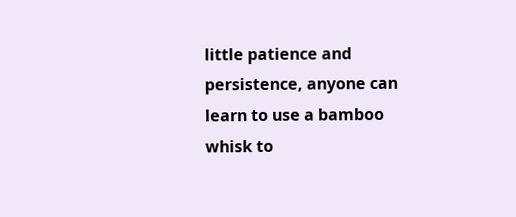little patience and persistence, anyone can learn to use a bamboo whisk to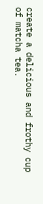create a delicious and frothy cup of matcha tea.